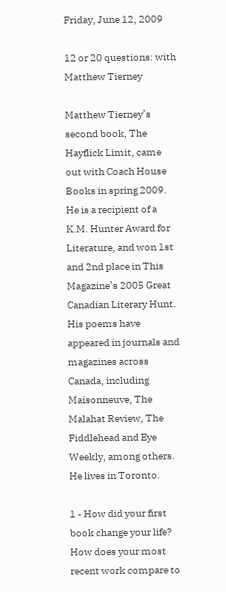Friday, June 12, 2009

12 or 20 questions: with Matthew Tierney

Matthew Tierney’s second book, The Hayflick Limit, came out with Coach House Books in spring 2009. He is a recipient of a K.M. Hunter Award for Literature, and won 1st and 2nd place in This Magazine’s 2005 Great Canadian Literary Hunt. His poems have appeared in journals and magazines across Canada, including Maisonneuve, The Malahat Review, The Fiddlehead and Eye Weekly, among others. He lives in Toronto.

1 - How did your first book change your life? How does your most recent work compare to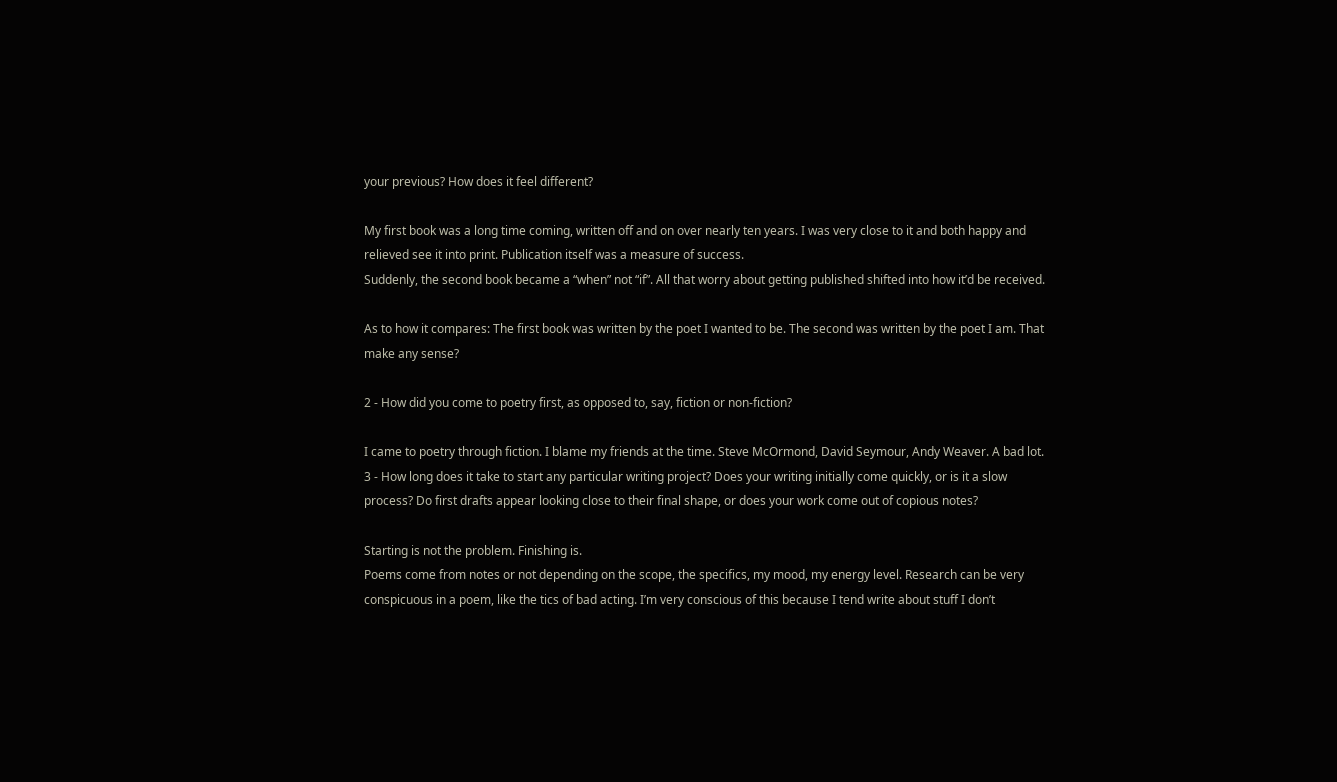your previous? How does it feel different?

My first book was a long time coming, written off and on over nearly ten years. I was very close to it and both happy and relieved see it into print. Publication itself was a measure of success.
Suddenly, the second book became a “when” not “if”. All that worry about getting published shifted into how it’d be received.

As to how it compares: The first book was written by the poet I wanted to be. The second was written by the poet I am. That make any sense?

2 - How did you come to poetry first, as opposed to, say, fiction or non-fiction?

I came to poetry through fiction. I blame my friends at the time. Steve McOrmond, David Seymour, Andy Weaver. A bad lot.
3 - How long does it take to start any particular writing project? Does your writing initially come quickly, or is it a slow process? Do first drafts appear looking close to their final shape, or does your work come out of copious notes?

Starting is not the problem. Finishing is.
Poems come from notes or not depending on the scope, the specifics, my mood, my energy level. Research can be very conspicuous in a poem, like the tics of bad acting. I’m very conscious of this because I tend write about stuff I don’t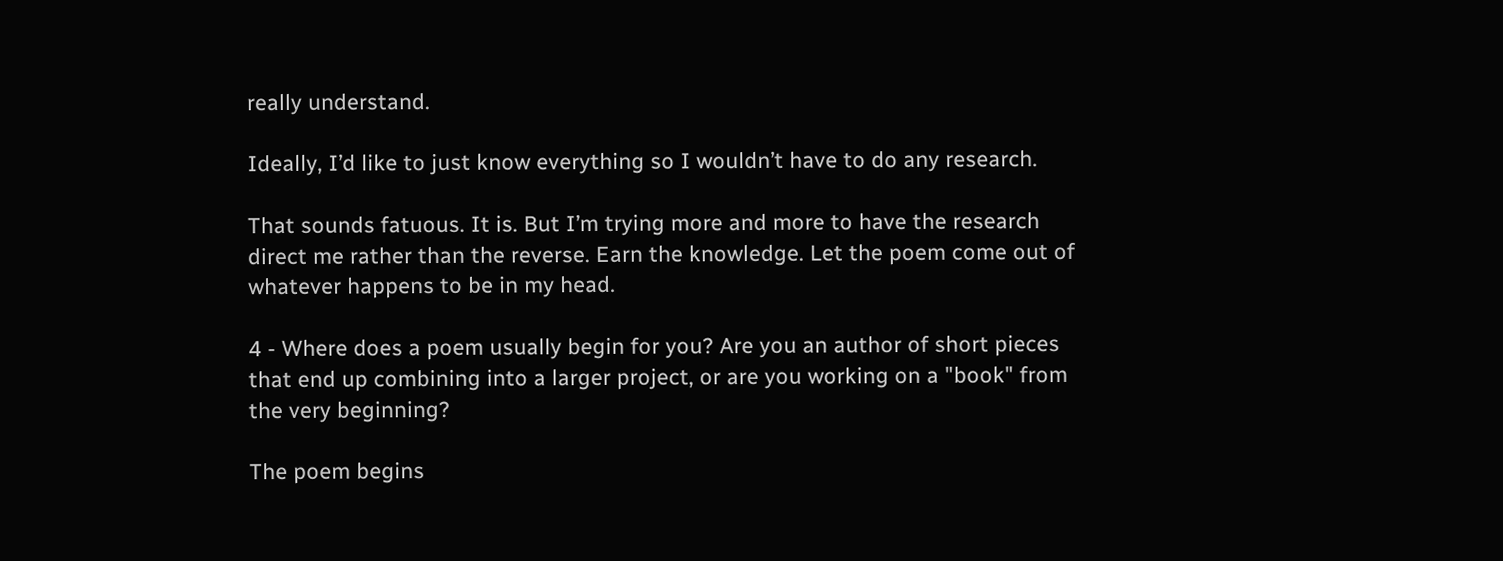really understand.

Ideally, I’d like to just know everything so I wouldn’t have to do any research.

That sounds fatuous. It is. But I’m trying more and more to have the research direct me rather than the reverse. Earn the knowledge. Let the poem come out of whatever happens to be in my head.

4 - Where does a poem usually begin for you? Are you an author of short pieces that end up combining into a larger project, or are you working on a "book" from the very beginning?

The poem begins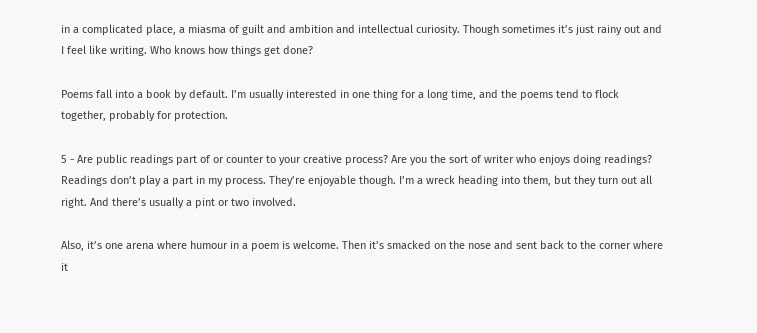in a complicated place, a miasma of guilt and ambition and intellectual curiosity. Though sometimes it’s just rainy out and I feel like writing. Who knows how things get done?

Poems fall into a book by default. I’m usually interested in one thing for a long time, and the poems tend to flock together, probably for protection.

5 - Are public readings part of or counter to your creative process? Are you the sort of writer who enjoys doing readings?
Readings don’t play a part in my process. They’re enjoyable though. I’m a wreck heading into them, but they turn out all right. And there’s usually a pint or two involved.

Also, it’s one arena where humour in a poem is welcome. Then it’s smacked on the nose and sent back to the corner where it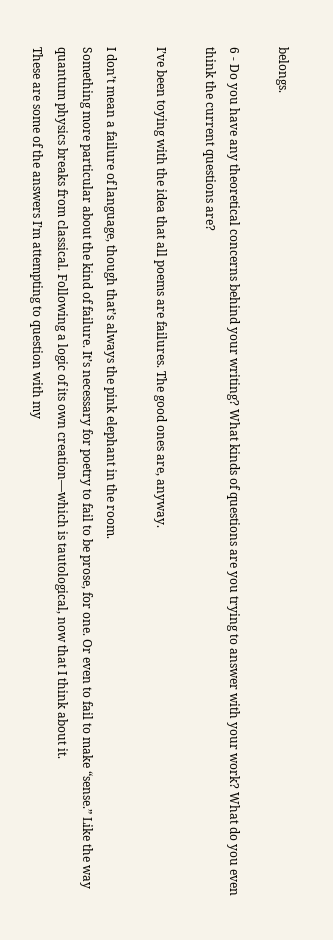belongs.

6 - Do you have any theoretical concerns behind your writing? What kinds of questions are you trying to answer with your work? What do you even think the current questions are?

I’ve been toying with the idea that all poems are failures. The good ones are, anyway.

I don’t mean a failure of language, though that’s always the pink elephant in the room.
Something more particular about the kind of failure. It’s necessary for poetry to fail to be prose, for one. Or even to fail to make “sense.” Like the way quantum physics breaks from classical. Following a logic of its own creation—which is tautological, now that I think about it.
These are some of the answers I’m attempting to question with my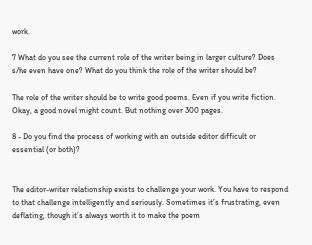work.

7 What do you see the current role of the writer being in larger culture? Does s/he even have one? What do you think the role of the writer should be?

The role of the writer should be to write good poems. Even if you write fiction. Okay, a good novel might count. But nothing over 300 pages.

8 - Do you find the process of working with an outside editor difficult or essential (or both)?


The editor-writer relationship exists to challenge your work. You have to respond to that challenge intelligently and seriously. Sometimes it’s frustrating, even deflating, though it’s always worth it to make the poem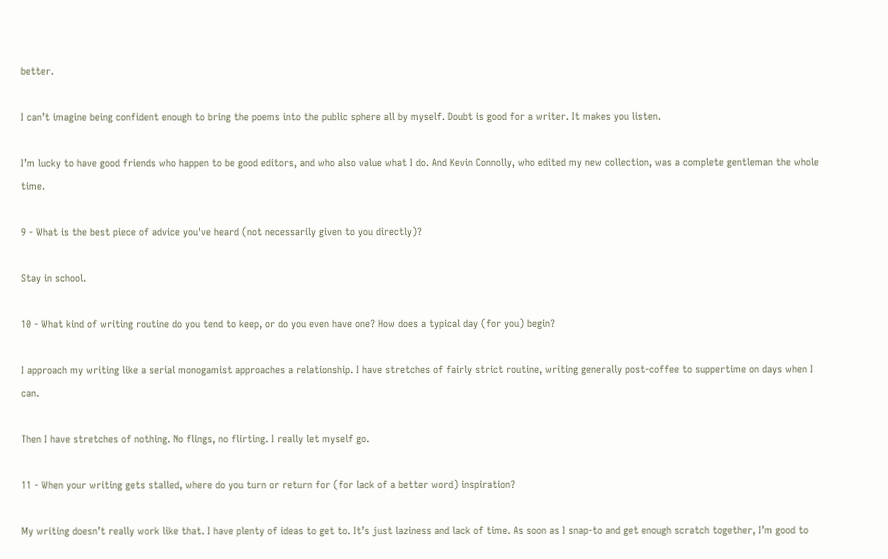better.

I can’t imagine being confident enough to bring the poems into the public sphere all by myself. Doubt is good for a writer. It makes you listen.

I’m lucky to have good friends who happen to be good editors, and who also value what I do. And Kevin Connolly, who edited my new collection, was a complete gentleman the whole time.

9 - What is the best piece of advice you've heard (not necessarily given to you directly)?

Stay in school.

10 - What kind of writing routine do you tend to keep, or do you even have one? How does a typical day (for you) begin?

I approach my writing like a serial monogamist approaches a relationship. I have stretches of fairly strict routine, writing generally post-coffee to suppertime on days when I can.

Then I have stretches of nothing. No flings, no flirting. I really let myself go.

11 - When your writing gets stalled, where do you turn or return for (for lack of a better word) inspiration?

My writing doesn’t really work like that. I have plenty of ideas to get to. It’s just laziness and lack of time. As soon as I snap-to and get enough scratch together, I’m good to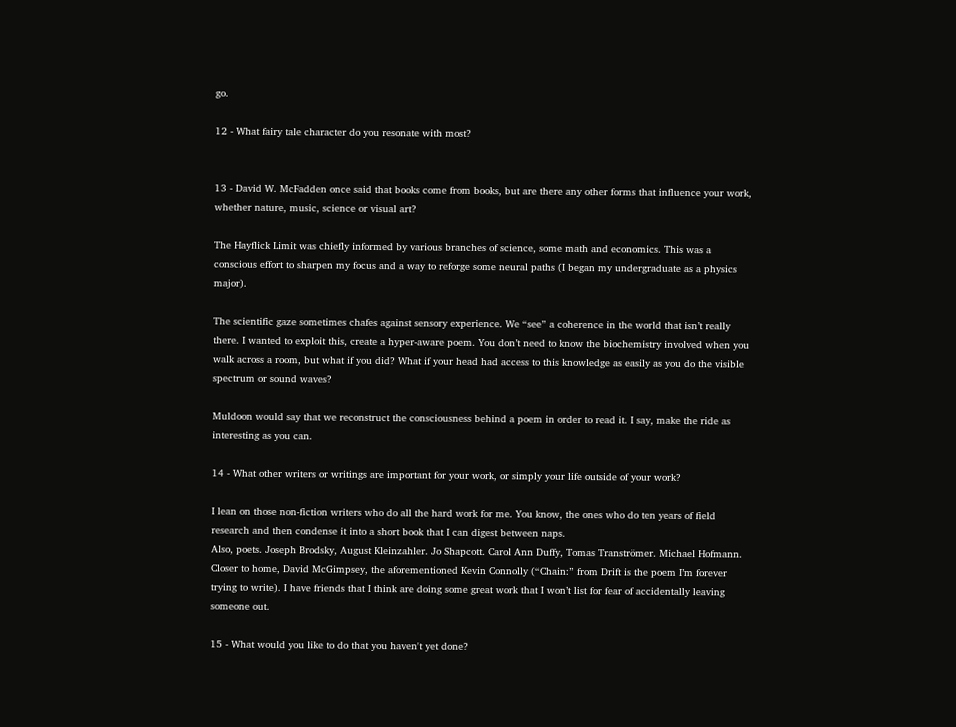go.

12 - What fairy tale character do you resonate with most?


13 - David W. McFadden once said that books come from books, but are there any other forms that influence your work, whether nature, music, science or visual art?

The Hayflick Limit was chiefly informed by various branches of science, some math and economics. This was a conscious effort to sharpen my focus and a way to reforge some neural paths (I began my undergraduate as a physics major).

The scientific gaze sometimes chafes against sensory experience. We “see” a coherence in the world that isn’t really there. I wanted to exploit this, create a hyper-aware poem. You don’t need to know the biochemistry involved when you walk across a room, but what if you did? What if your head had access to this knowledge as easily as you do the visible spectrum or sound waves?

Muldoon would say that we reconstruct the consciousness behind a poem in order to read it. I say, make the ride as interesting as you can.

14 - What other writers or writings are important for your work, or simply your life outside of your work?

I lean on those non-fiction writers who do all the hard work for me. You know, the ones who do ten years of field research and then condense it into a short book that I can digest between naps.
Also, poets. Joseph Brodsky, August Kleinzahler. Jo Shapcott. Carol Ann Duffy, Tomas Tranströmer. Michael Hofmann. Closer to home, David McGimpsey, the aforementioned Kevin Connolly (“Chain:” from Drift is the poem I’m forever trying to write). I have friends that I think are doing some great work that I won’t list for fear of accidentally leaving someone out.

15 - What would you like to do that you haven't yet done?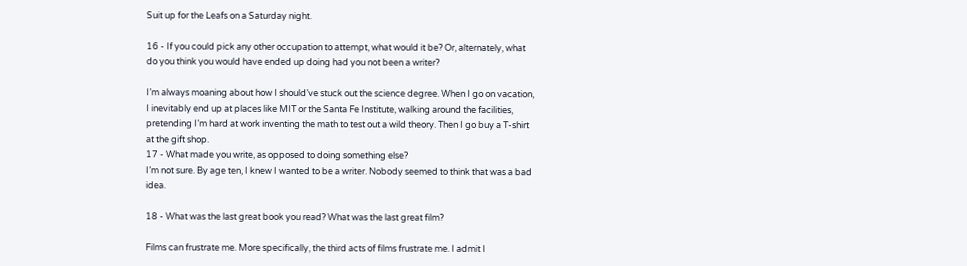Suit up for the Leafs on a Saturday night.

16 - If you could pick any other occupation to attempt, what would it be? Or, alternately, what do you think you would have ended up doing had you not been a writer?

I’m always moaning about how I should’ve stuck out the science degree. When I go on vacation, I inevitably end up at places like MIT or the Santa Fe Institute, walking around the facilities, pretending I’m hard at work inventing the math to test out a wild theory. Then I go buy a T-shirt at the gift shop.
17 - What made you write, as opposed to doing something else?
I’m not sure. By age ten, I knew I wanted to be a writer. Nobody seemed to think that was a bad idea.

18 - What was the last great book you read? What was the last great film?

Films can frustrate me. More specifically, the third acts of films frustrate me. I admit I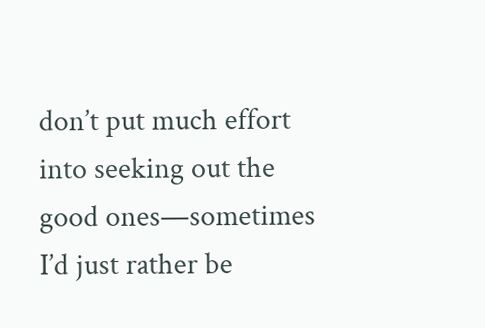don’t put much effort into seeking out the good ones—sometimes I’d just rather be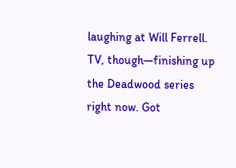laughing at Will Ferrell.
TV, though—finishing up the Deadwood series right now. Got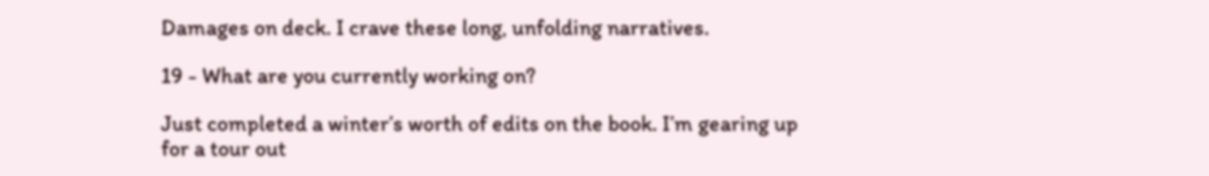Damages on deck. I crave these long, unfolding narratives.

19 - What are you currently working on?

Just completed a winter’s worth of edits on the book. I’m gearing up for a tour out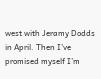west with Jeramy Dodds in April. Then I’ve promised myself I’m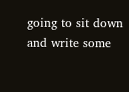going to sit down and write some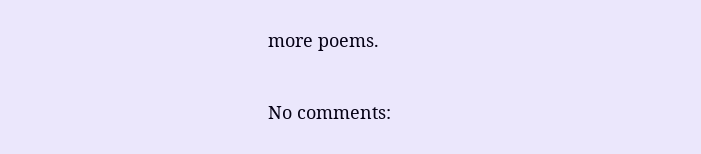more poems.

No comments: